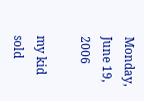Monday, June 19, 2006

my kid sold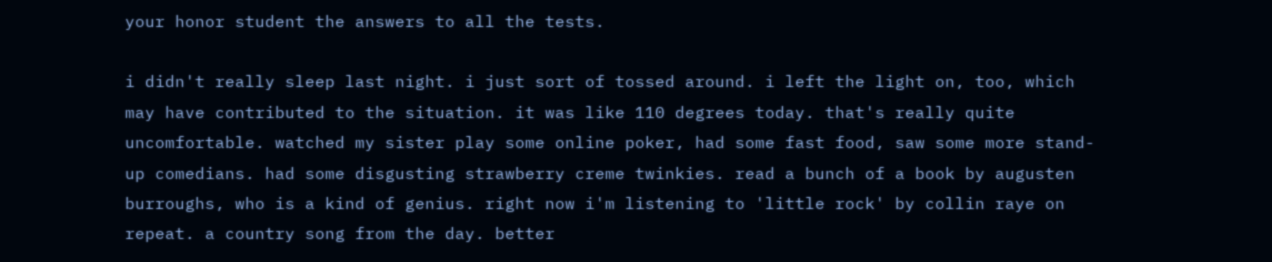your honor student the answers to all the tests.

i didn't really sleep last night. i just sort of tossed around. i left the light on, too, which may have contributed to the situation. it was like 110 degrees today. that's really quite uncomfortable. watched my sister play some online poker, had some fast food, saw some more stand-up comedians. had some disgusting strawberry creme twinkies. read a bunch of a book by augusten burroughs, who is a kind of genius. right now i'm listening to 'little rock' by collin raye on repeat. a country song from the day. better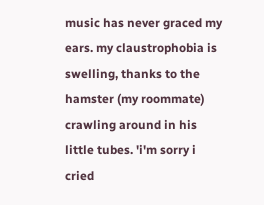music has never graced my ears. my claustrophobia is swelling, thanks to the hamster (my roommate) crawling around in his little tubes. 'i'm sorry i cried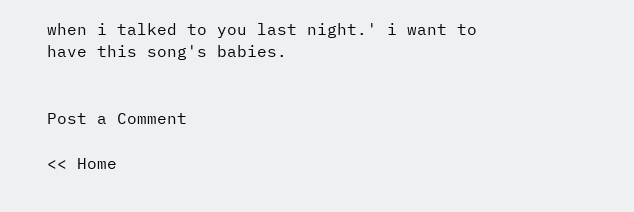when i talked to you last night.' i want to have this song's babies.


Post a Comment

<< Home